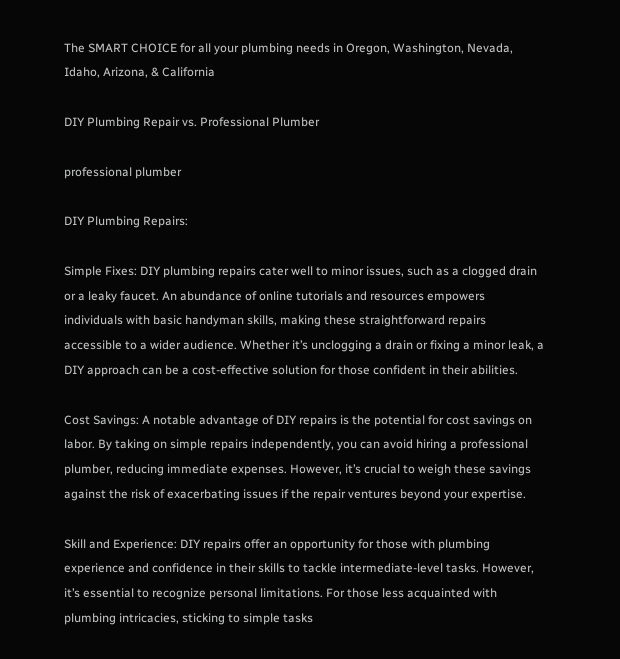The SMART CHOICE for all your plumbing needs in Oregon, Washington, Nevada, Idaho, Arizona, & California

DIY Plumbing Repair vs. Professional Plumber

professional plumber

DIY Plumbing Repairs:

Simple Fixes: DIY plumbing repairs cater well to minor issues, such as a clogged drain or a leaky faucet. An abundance of online tutorials and resources empowers individuals with basic handyman skills, making these straightforward repairs accessible to a wider audience. Whether it’s unclogging a drain or fixing a minor leak, a DIY approach can be a cost-effective solution for those confident in their abilities.

Cost Savings: A notable advantage of DIY repairs is the potential for cost savings on labor. By taking on simple repairs independently, you can avoid hiring a professional plumber, reducing immediate expenses. However, it’s crucial to weigh these savings against the risk of exacerbating issues if the repair ventures beyond your expertise.

Skill and Experience: DIY repairs offer an opportunity for those with plumbing experience and confidence in their skills to tackle intermediate-level tasks. However, it’s essential to recognize personal limitations. For those less acquainted with plumbing intricacies, sticking to simple tasks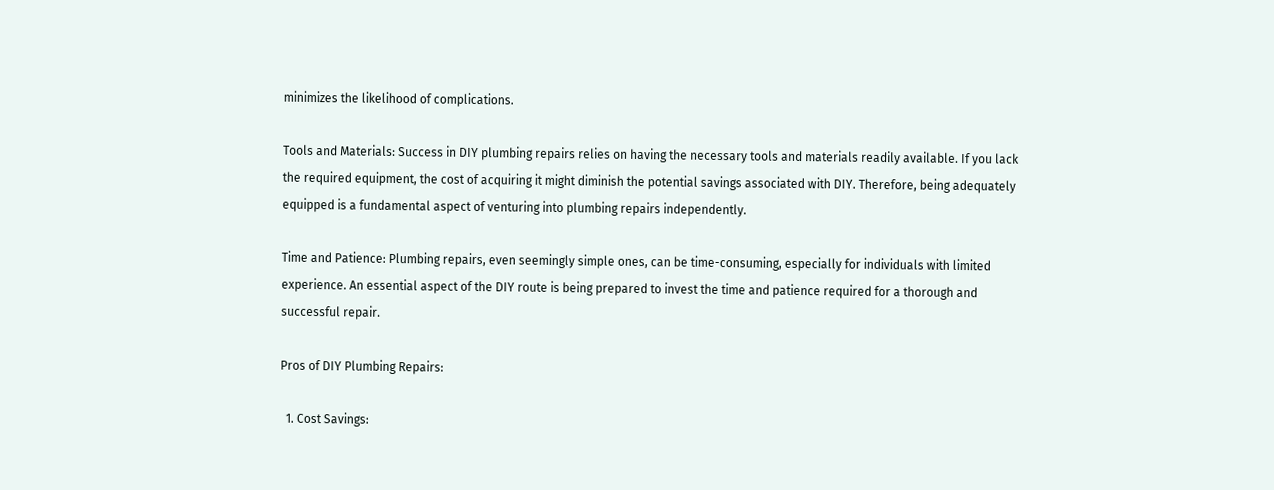minimizes the likelihood of complications.

Tools and Materials: Success in DIY plumbing repairs relies on having the necessary tools and materials readily available. If you lack the required equipment, the cost of acquiring it might diminish the potential savings associated with DIY. Therefore, being adequately equipped is a fundamental aspect of venturing into plumbing repairs independently.

Time and Patience: Plumbing repairs, even seemingly simple ones, can be time-consuming, especially for individuals with limited experience. An essential aspect of the DIY route is being prepared to invest the time and patience required for a thorough and successful repair.

Pros of DIY Plumbing Repairs:

  1. Cost Savings: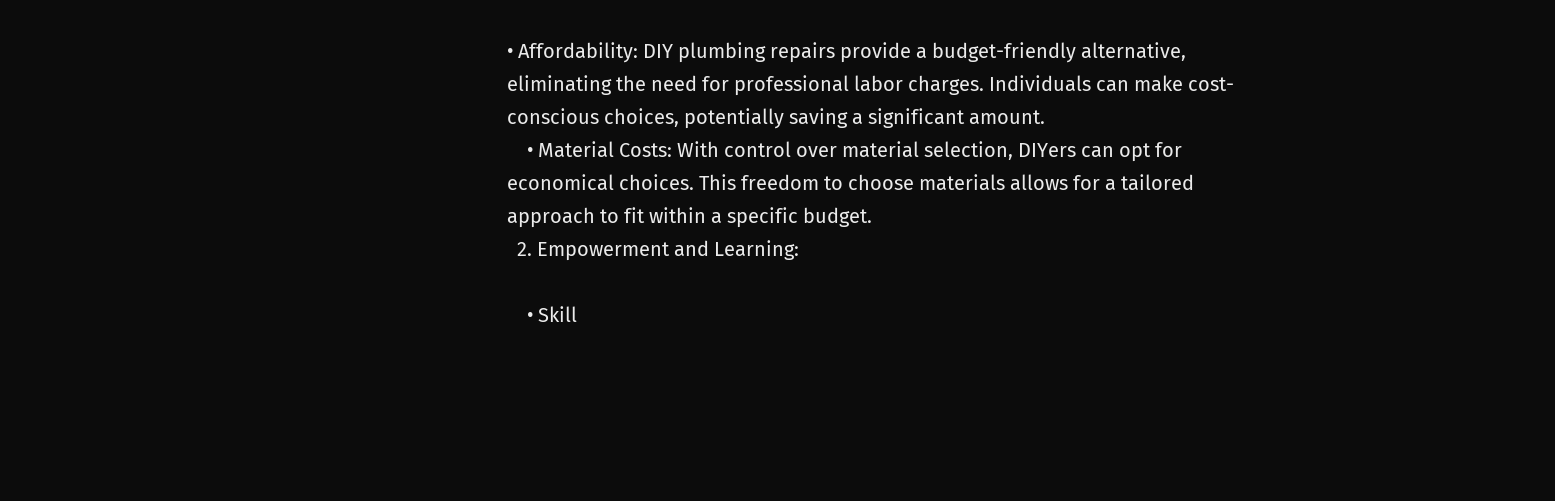• Affordability: DIY plumbing repairs provide a budget-friendly alternative, eliminating the need for professional labor charges. Individuals can make cost-conscious choices, potentially saving a significant amount.
    • Material Costs: With control over material selection, DIYers can opt for economical choices. This freedom to choose materials allows for a tailored approach to fit within a specific budget.
  2. Empowerment and Learning:

    • Skill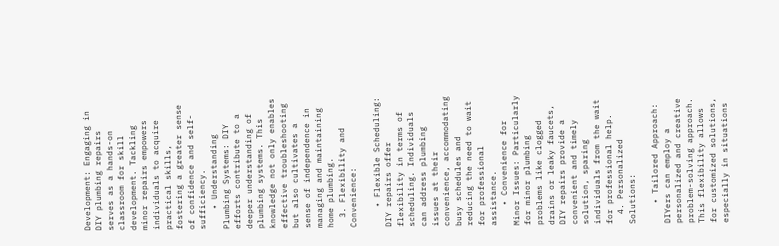Development: Engaging in DIY plumbing repairs serves as a hands-on classroom for skill development. Tackling minor repairs empowers individuals to acquire practical skills, fostering a greater sense of confidence and self-sufficiency.
    • Understanding Plumbing Systems: DIY efforts contribute to a deeper understanding of plumbing systems. This knowledge not only enables effective troubleshooting but also cultivates a sense of independence in managing and maintaining home plumbing.
  3. Flexibility and Convenience:

    • Flexible Scheduling: DIY repairs offer flexibility in terms of scheduling. Individuals can address plumbing issues at their convenience, accommodating busy schedules and reducing the need to wait for professional assistance.
    • Convenience for Minor Issues: Particularly for minor plumbing problems like clogged drains or leaky faucets, DIY repairs provide a convenient and timely solution, sparing individuals from the wait for professional help.
  4. Personalized Solutions:

    • Tailored Approach: DIYers can employ a personalized and creative problem-solving approach. This flexibility allows for customized solutions, especially in situations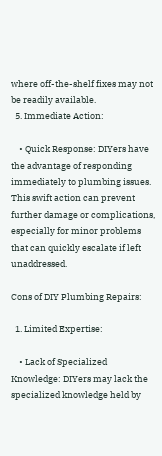where off-the-shelf fixes may not be readily available.
  5. Immediate Action:

    • Quick Response: DIYers have the advantage of responding immediately to plumbing issues. This swift action can prevent further damage or complications, especially for minor problems that can quickly escalate if left unaddressed.

Cons of DIY Plumbing Repairs:

  1. Limited Expertise:

    • Lack of Specialized Knowledge: DIYers may lack the specialized knowledge held by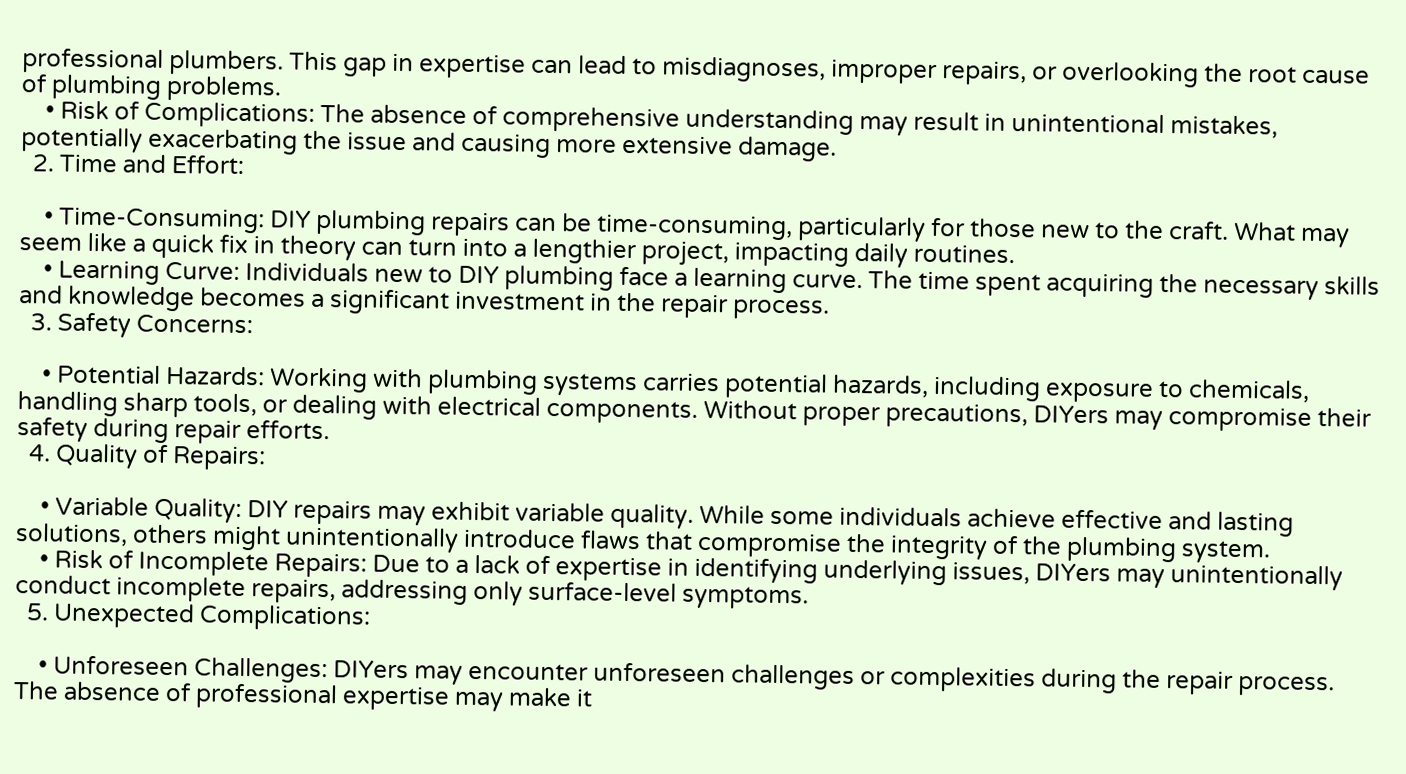professional plumbers. This gap in expertise can lead to misdiagnoses, improper repairs, or overlooking the root cause of plumbing problems.
    • Risk of Complications: The absence of comprehensive understanding may result in unintentional mistakes, potentially exacerbating the issue and causing more extensive damage.
  2. Time and Effort:

    • Time-Consuming: DIY plumbing repairs can be time-consuming, particularly for those new to the craft. What may seem like a quick fix in theory can turn into a lengthier project, impacting daily routines.
    • Learning Curve: Individuals new to DIY plumbing face a learning curve. The time spent acquiring the necessary skills and knowledge becomes a significant investment in the repair process.
  3. Safety Concerns:

    • Potential Hazards: Working with plumbing systems carries potential hazards, including exposure to chemicals, handling sharp tools, or dealing with electrical components. Without proper precautions, DIYers may compromise their safety during repair efforts.
  4. Quality of Repairs:

    • Variable Quality: DIY repairs may exhibit variable quality. While some individuals achieve effective and lasting solutions, others might unintentionally introduce flaws that compromise the integrity of the plumbing system.
    • Risk of Incomplete Repairs: Due to a lack of expertise in identifying underlying issues, DIYers may unintentionally conduct incomplete repairs, addressing only surface-level symptoms.
  5. Unexpected Complications:

    • Unforeseen Challenges: DIYers may encounter unforeseen challenges or complexities during the repair process. The absence of professional expertise may make it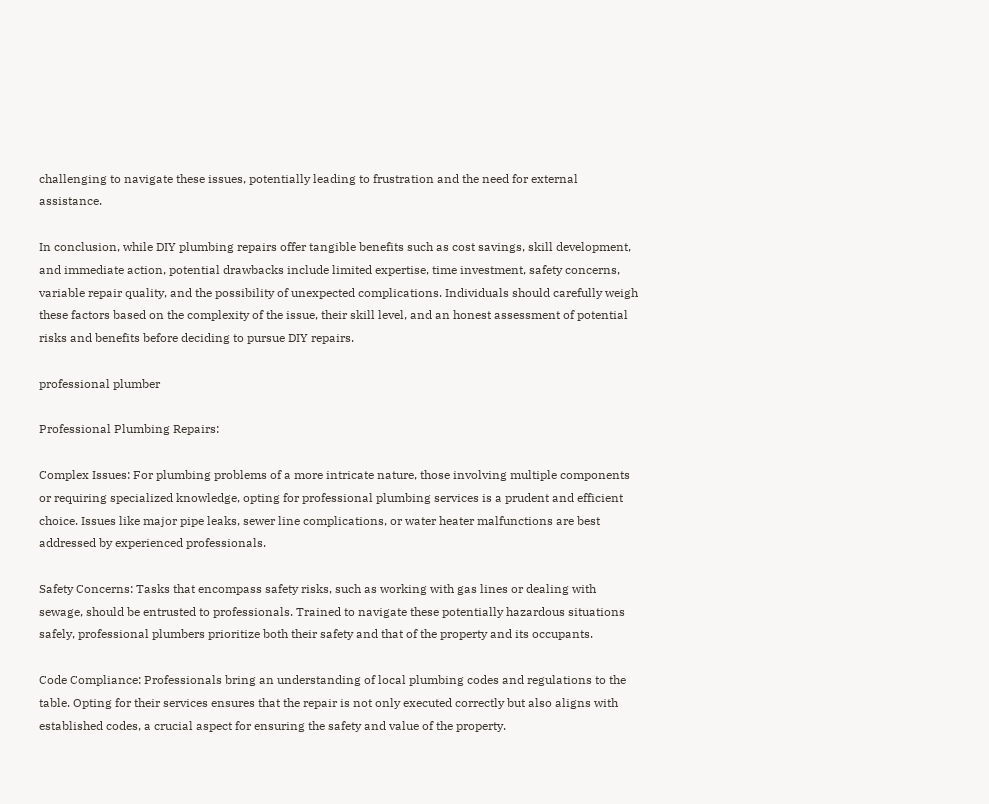challenging to navigate these issues, potentially leading to frustration and the need for external assistance.

In conclusion, while DIY plumbing repairs offer tangible benefits such as cost savings, skill development, and immediate action, potential drawbacks include limited expertise, time investment, safety concerns, variable repair quality, and the possibility of unexpected complications. Individuals should carefully weigh these factors based on the complexity of the issue, their skill level, and an honest assessment of potential risks and benefits before deciding to pursue DIY repairs.

professional plumber

Professional Plumbing Repairs:

Complex Issues: For plumbing problems of a more intricate nature, those involving multiple components or requiring specialized knowledge, opting for professional plumbing services is a prudent and efficient choice. Issues like major pipe leaks, sewer line complications, or water heater malfunctions are best addressed by experienced professionals.

Safety Concerns: Tasks that encompass safety risks, such as working with gas lines or dealing with sewage, should be entrusted to professionals. Trained to navigate these potentially hazardous situations safely, professional plumbers prioritize both their safety and that of the property and its occupants.

Code Compliance: Professionals bring an understanding of local plumbing codes and regulations to the table. Opting for their services ensures that the repair is not only executed correctly but also aligns with established codes, a crucial aspect for ensuring the safety and value of the property.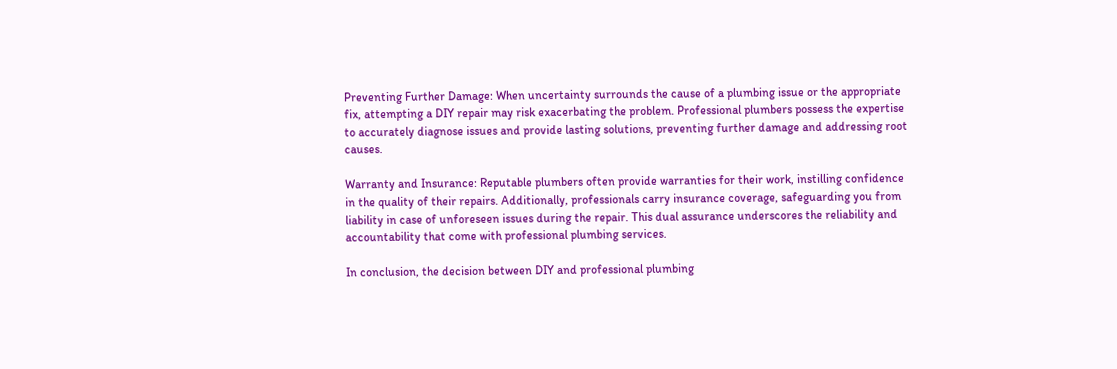Preventing Further Damage: When uncertainty surrounds the cause of a plumbing issue or the appropriate fix, attempting a DIY repair may risk exacerbating the problem. Professional plumbers possess the expertise to accurately diagnose issues and provide lasting solutions, preventing further damage and addressing root causes.

Warranty and Insurance: Reputable plumbers often provide warranties for their work, instilling confidence in the quality of their repairs. Additionally, professionals carry insurance coverage, safeguarding you from liability in case of unforeseen issues during the repair. This dual assurance underscores the reliability and accountability that come with professional plumbing services.

In conclusion, the decision between DIY and professional plumbing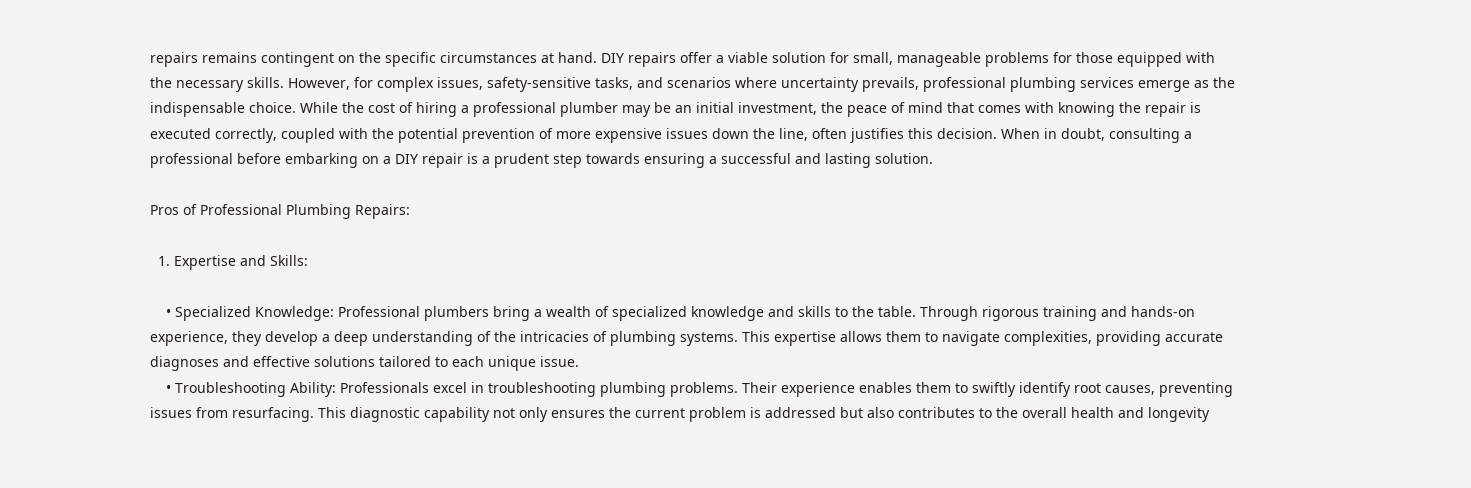repairs remains contingent on the specific circumstances at hand. DIY repairs offer a viable solution for small, manageable problems for those equipped with the necessary skills. However, for complex issues, safety-sensitive tasks, and scenarios where uncertainty prevails, professional plumbing services emerge as the indispensable choice. While the cost of hiring a professional plumber may be an initial investment, the peace of mind that comes with knowing the repair is executed correctly, coupled with the potential prevention of more expensive issues down the line, often justifies this decision. When in doubt, consulting a professional before embarking on a DIY repair is a prudent step towards ensuring a successful and lasting solution.

Pros of Professional Plumbing Repairs:

  1. Expertise and Skills:

    • Specialized Knowledge: Professional plumbers bring a wealth of specialized knowledge and skills to the table. Through rigorous training and hands-on experience, they develop a deep understanding of the intricacies of plumbing systems. This expertise allows them to navigate complexities, providing accurate diagnoses and effective solutions tailored to each unique issue.
    • Troubleshooting Ability: Professionals excel in troubleshooting plumbing problems. Their experience enables them to swiftly identify root causes, preventing issues from resurfacing. This diagnostic capability not only ensures the current problem is addressed but also contributes to the overall health and longevity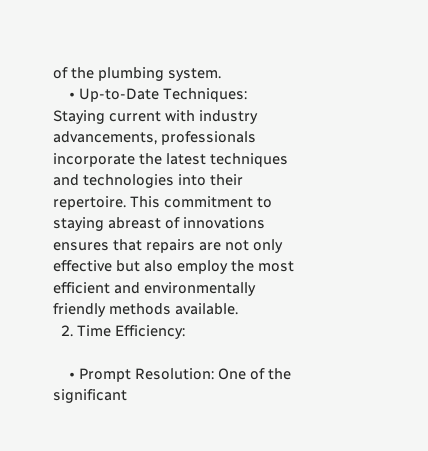of the plumbing system.
    • Up-to-Date Techniques: Staying current with industry advancements, professionals incorporate the latest techniques and technologies into their repertoire. This commitment to staying abreast of innovations ensures that repairs are not only effective but also employ the most efficient and environmentally friendly methods available.
  2. Time Efficiency:

    • Prompt Resolution: One of the significant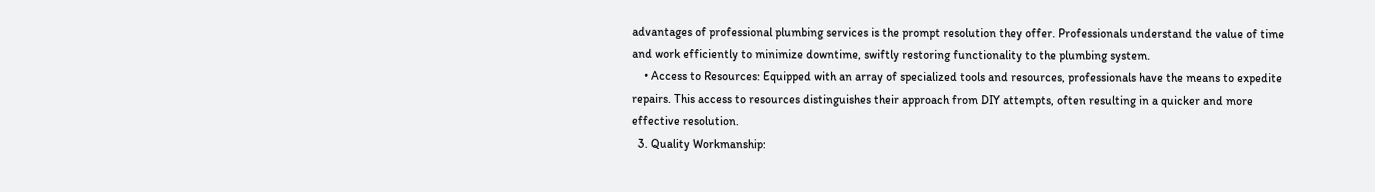advantages of professional plumbing services is the prompt resolution they offer. Professionals understand the value of time and work efficiently to minimize downtime, swiftly restoring functionality to the plumbing system.
    • Access to Resources: Equipped with an array of specialized tools and resources, professionals have the means to expedite repairs. This access to resources distinguishes their approach from DIY attempts, often resulting in a quicker and more effective resolution.
  3. Quality Workmanship: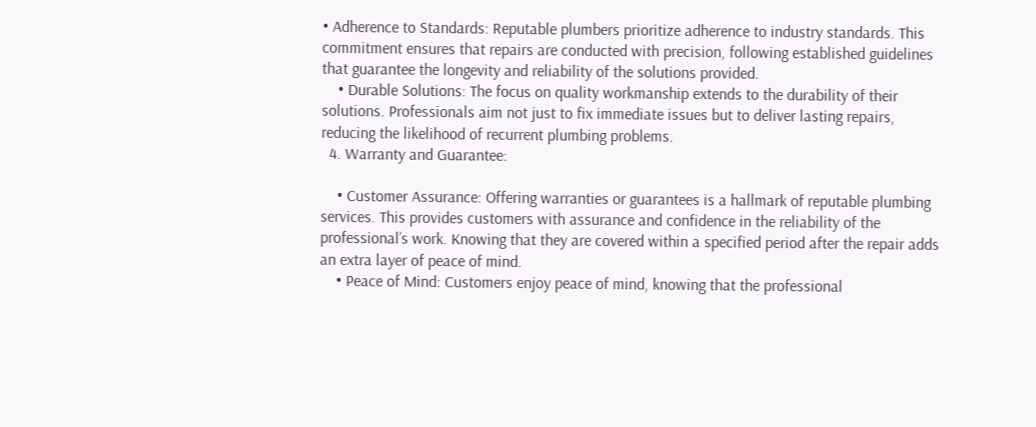• Adherence to Standards: Reputable plumbers prioritize adherence to industry standards. This commitment ensures that repairs are conducted with precision, following established guidelines that guarantee the longevity and reliability of the solutions provided.
    • Durable Solutions: The focus on quality workmanship extends to the durability of their solutions. Professionals aim not just to fix immediate issues but to deliver lasting repairs, reducing the likelihood of recurrent plumbing problems.
  4. Warranty and Guarantee:

    • Customer Assurance: Offering warranties or guarantees is a hallmark of reputable plumbing services. This provides customers with assurance and confidence in the reliability of the professional’s work. Knowing that they are covered within a specified period after the repair adds an extra layer of peace of mind.
    • Peace of Mind: Customers enjoy peace of mind, knowing that the professional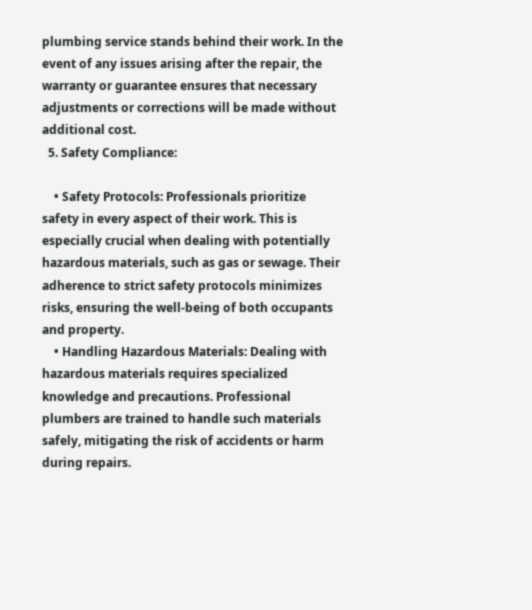plumbing service stands behind their work. In the event of any issues arising after the repair, the warranty or guarantee ensures that necessary adjustments or corrections will be made without additional cost.
  5. Safety Compliance:

    • Safety Protocols: Professionals prioritize safety in every aspect of their work. This is especially crucial when dealing with potentially hazardous materials, such as gas or sewage. Their adherence to strict safety protocols minimizes risks, ensuring the well-being of both occupants and property.
    • Handling Hazardous Materials: Dealing with hazardous materials requires specialized knowledge and precautions. Professional plumbers are trained to handle such materials safely, mitigating the risk of accidents or harm during repairs.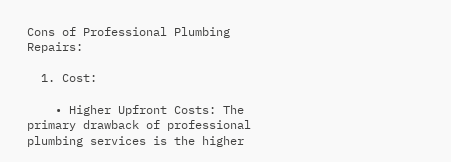Cons of Professional Plumbing Repairs:

  1. Cost:

    • Higher Upfront Costs: The primary drawback of professional plumbing services is the higher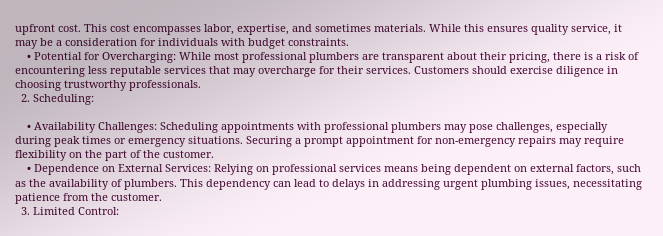upfront cost. This cost encompasses labor, expertise, and sometimes materials. While this ensures quality service, it may be a consideration for individuals with budget constraints.
    • Potential for Overcharging: While most professional plumbers are transparent about their pricing, there is a risk of encountering less reputable services that may overcharge for their services. Customers should exercise diligence in choosing trustworthy professionals.
  2. Scheduling:

    • Availability Challenges: Scheduling appointments with professional plumbers may pose challenges, especially during peak times or emergency situations. Securing a prompt appointment for non-emergency repairs may require flexibility on the part of the customer.
    • Dependence on External Services: Relying on professional services means being dependent on external factors, such as the availability of plumbers. This dependency can lead to delays in addressing urgent plumbing issues, necessitating patience from the customer.
  3. Limited Control: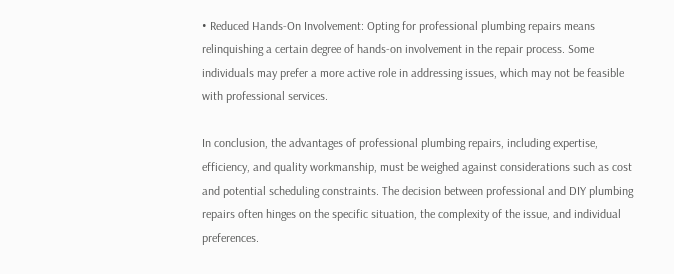• Reduced Hands-On Involvement: Opting for professional plumbing repairs means relinquishing a certain degree of hands-on involvement in the repair process. Some individuals may prefer a more active role in addressing issues, which may not be feasible with professional services.

In conclusion, the advantages of professional plumbing repairs, including expertise, efficiency, and quality workmanship, must be weighed against considerations such as cost and potential scheduling constraints. The decision between professional and DIY plumbing repairs often hinges on the specific situation, the complexity of the issue, and individual preferences.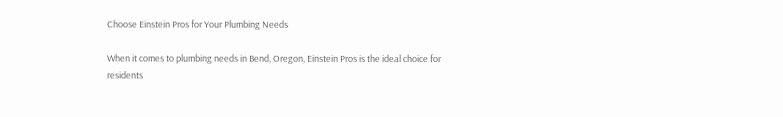Choose Einstein Pros for Your Plumbing Needs

When it comes to plumbing needs in Bend, Oregon, Einstein Pros is the ideal choice for residents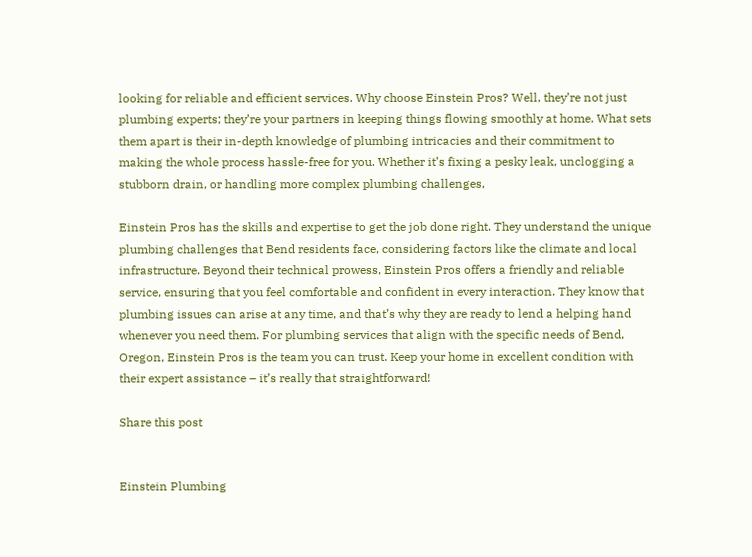looking for reliable and efficient services. Why choose Einstein Pros? Well, they’re not just plumbing experts; they’re your partners in keeping things flowing smoothly at home. What sets them apart is their in-depth knowledge of plumbing intricacies and their commitment to making the whole process hassle-free for you. Whether it’s fixing a pesky leak, unclogging a stubborn drain, or handling more complex plumbing challenges,

Einstein Pros has the skills and expertise to get the job done right. They understand the unique plumbing challenges that Bend residents face, considering factors like the climate and local infrastructure. Beyond their technical prowess, Einstein Pros offers a friendly and reliable service, ensuring that you feel comfortable and confident in every interaction. They know that plumbing issues can arise at any time, and that’s why they are ready to lend a helping hand whenever you need them. For plumbing services that align with the specific needs of Bend, Oregon, Einstein Pros is the team you can trust. Keep your home in excellent condition with their expert assistance – it’s really that straightforward!

Share this post


Einstein Plumbing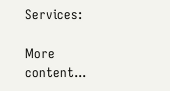Services:

More content...